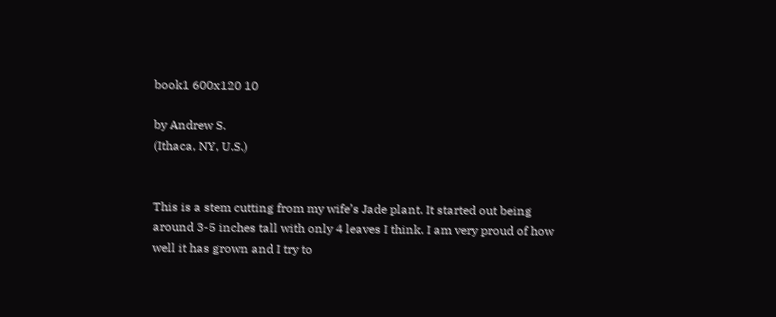book1 600x120 10

by Andrew S.
(Ithaca, NY, U.S.)


This is a stem cutting from my wife’s Jade plant. It started out being around 3-5 inches tall with only 4 leaves I think. I am very proud of how well it has grown and I try to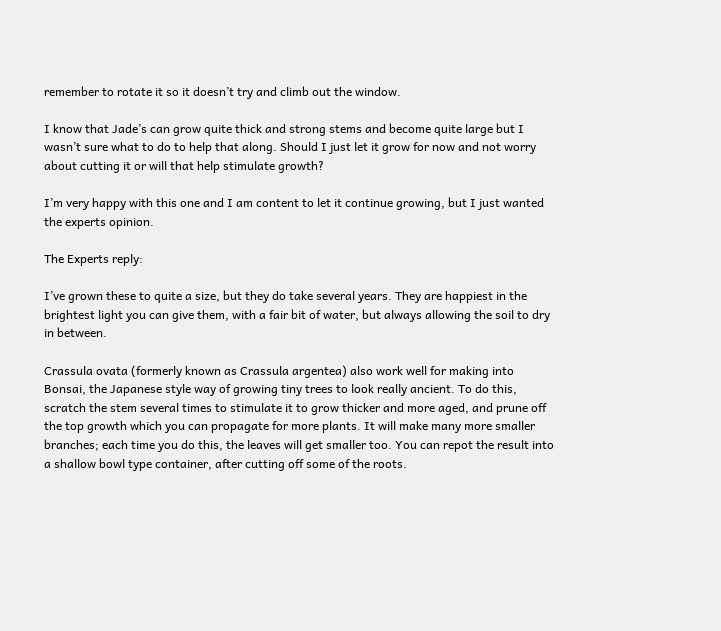remember to rotate it so it doesn’t try and climb out the window.

I know that Jade’s can grow quite thick and strong stems and become quite large but I wasn’t sure what to do to help that along. Should I just let it grow for now and not worry about cutting it or will that help stimulate growth?

I’m very happy with this one and I am content to let it continue growing, but I just wanted the experts opinion.

The Experts reply:

I’ve grown these to quite a size, but they do take several years. They are happiest in the brightest light you can give them, with a fair bit of water, but always allowing the soil to dry in between.

Crassula ovata (formerly known as Crassula argentea) also work well for making into Bonsai, the Japanese style way of growing tiny trees to look really ancient. To do this, scratch the stem several times to stimulate it to grow thicker and more aged, and prune off the top growth which you can propagate for more plants. It will make many more smaller branches; each time you do this, the leaves will get smaller too. You can repot the result into a shallow bowl type container, after cutting off some of the roots.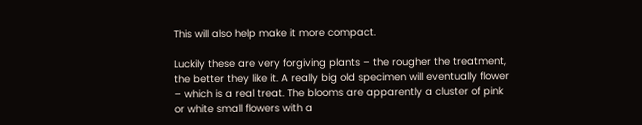This will also help make it more compact.

Luckily these are very forgiving plants – the rougher the treatment, the better they like it. A really big old specimen will eventually flower – which is a real treat. The blooms are apparently a cluster of pink or white small flowers with a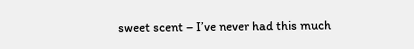sweet scent – I’ve never had this much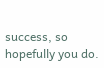success, so hopefully you do.